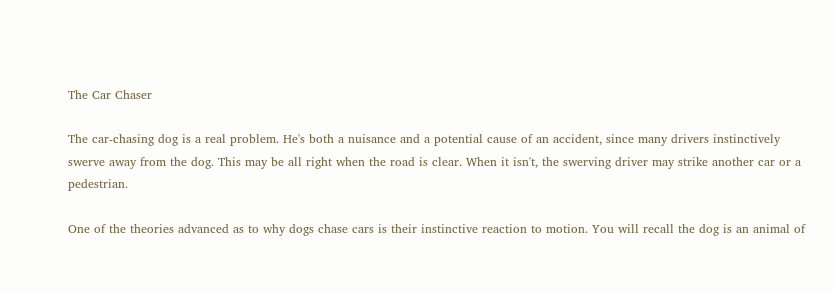The Car Chaser

The car-chasing dog is a real problem. He's both a nuisance and a potential cause of an accident, since many drivers instinctively swerve away from the dog. This may be all right when the road is clear. When it isn't, the swerving driver may strike another car or a pedestrian.

One of the theories advanced as to why dogs chase cars is their instinctive reaction to motion. You will recall the dog is an animal of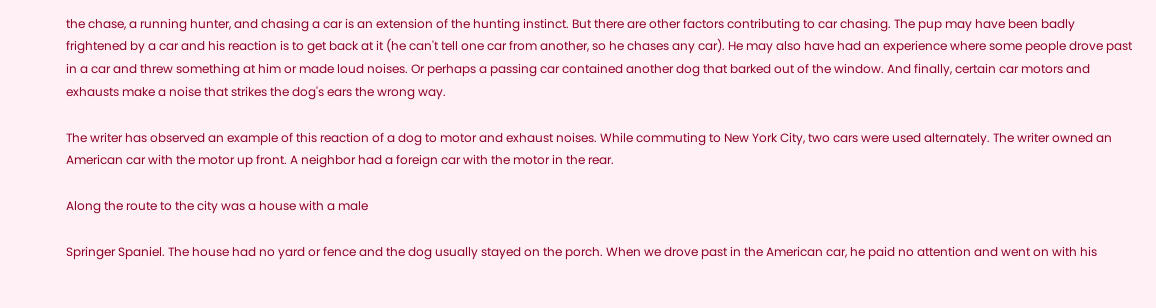the chase, a running hunter, and chasing a car is an extension of the hunting instinct. But there are other factors contributing to car chasing. The pup may have been badly frightened by a car and his reaction is to get back at it (he can't tell one car from another, so he chases any car). He may also have had an experience where some people drove past in a car and threw something at him or made loud noises. Or perhaps a passing car contained another dog that barked out of the window. And finally, certain car motors and exhausts make a noise that strikes the dog's ears the wrong way.

The writer has observed an example of this reaction of a dog to motor and exhaust noises. While commuting to New York City, two cars were used alternately. The writer owned an American car with the motor up front. A neighbor had a foreign car with the motor in the rear.

Along the route to the city was a house with a male

Springer Spaniel. The house had no yard or fence and the dog usually stayed on the porch. When we drove past in the American car, he paid no attention and went on with his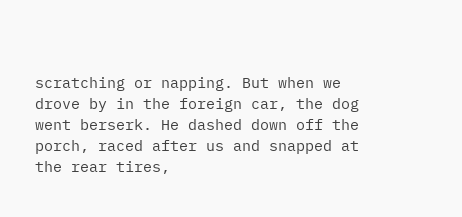scratching or napping. But when we drove by in the foreign car, the dog went berserk. He dashed down off the porch, raced after us and snapped at the rear tires,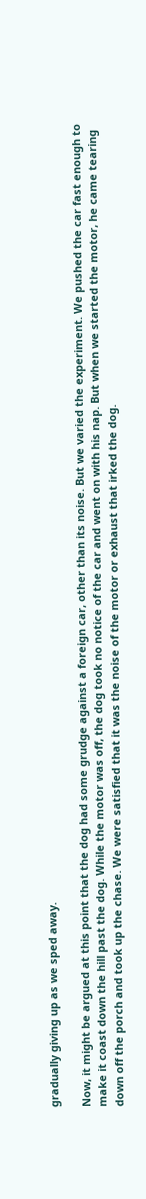gradually giving up as we sped away.

Now, it might be argued at this point that the dog had some grudge against a foreign car, other than its noise. But we varied the experiment. We pushed the car fast enough to make it coast down the hill past the dog. While the motor was off, the dog took no notice of the car and went on with his nap. But when we started the motor, he came tearing down off the porch and took up the chase. We were satisfied that it was the noise of the motor or exhaust that irked the dog.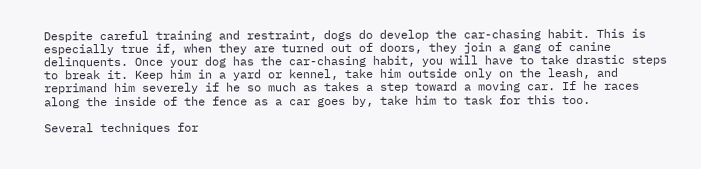Despite careful training and restraint, dogs do develop the car-chasing habit. This is especially true if, when they are turned out of doors, they join a gang of canine delinquents. Once your dog has the car-chasing habit, you will have to take drastic steps to break it. Keep him in a yard or kennel, take him outside only on the leash, and reprimand him severely if he so much as takes a step toward a moving car. If he races along the inside of the fence as a car goes by, take him to task for this too.

Several techniques for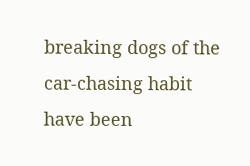breaking dogs of the car-chasing habit have been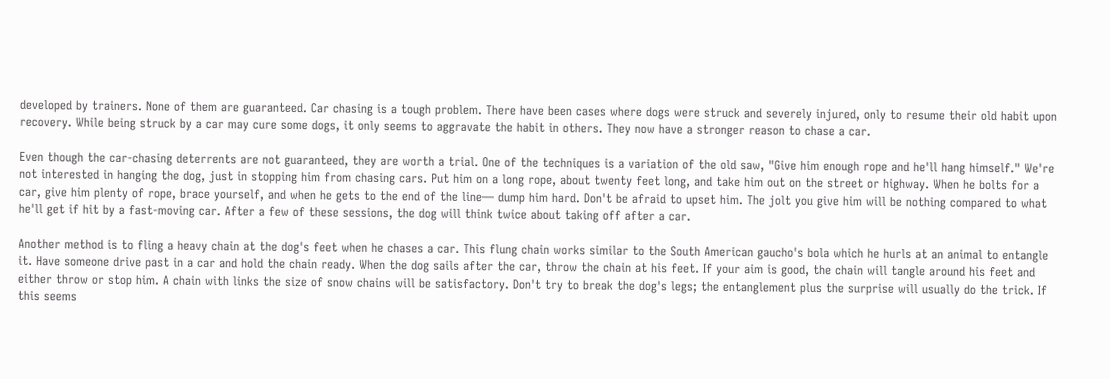developed by trainers. None of them are guaranteed. Car chasing is a tough problem. There have been cases where dogs were struck and severely injured, only to resume their old habit upon recovery. While being struck by a car may cure some dogs, it only seems to aggravate the habit in others. They now have a stronger reason to chase a car.

Even though the car-chasing deterrents are not guaranteed, they are worth a trial. One of the techniques is a variation of the old saw, "Give him enough rope and he'll hang himself." We're not interested in hanging the dog, just in stopping him from chasing cars. Put him on a long rope, about twenty feet long, and take him out on the street or highway. When he bolts for a car, give him plenty of rope, brace yourself, and when he gets to the end of the line— dump him hard. Don't be afraid to upset him. The jolt you give him will be nothing compared to what he'll get if hit by a fast-moving car. After a few of these sessions, the dog will think twice about taking off after a car.

Another method is to fling a heavy chain at the dog's feet when he chases a car. This flung chain works similar to the South American gaucho's bola which he hurls at an animal to entangle it. Have someone drive past in a car and hold the chain ready. When the dog sails after the car, throw the chain at his feet. If your aim is good, the chain will tangle around his feet and either throw or stop him. A chain with links the size of snow chains will be satisfactory. Don't try to break the dog's legs; the entanglement plus the surprise will usually do the trick. If this seems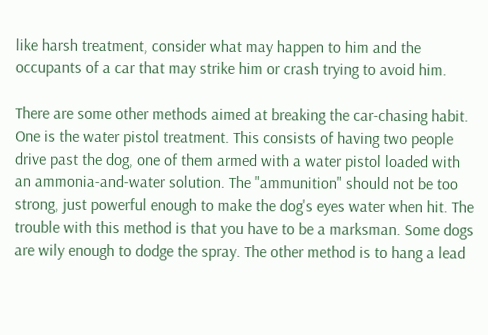like harsh treatment, consider what may happen to him and the occupants of a car that may strike him or crash trying to avoid him.

There are some other methods aimed at breaking the car-chasing habit. One is the water pistol treatment. This consists of having two people drive past the dog, one of them armed with a water pistol loaded with an ammonia-and-water solution. The "ammunition" should not be too strong, just powerful enough to make the dog's eyes water when hit. The trouble with this method is that you have to be a marksman. Some dogs are wily enough to dodge the spray. The other method is to hang a lead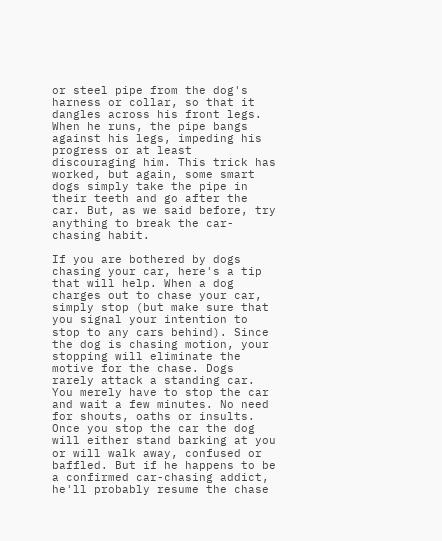or steel pipe from the dog's harness or collar, so that it dangles across his front legs. When he runs, the pipe bangs against his legs, impeding his progress or at least discouraging him. This trick has worked, but again, some smart dogs simply take the pipe in their teeth and go after the car. But, as we said before, try anything to break the car-chasing habit.

If you are bothered by dogs chasing your car, here's a tip that will help. When a dog charges out to chase your car, simply stop (but make sure that you signal your intention to stop to any cars behind). Since the dog is chasing motion, your stopping will eliminate the motive for the chase. Dogs rarely attack a standing car. You merely have to stop the car and wait a few minutes. No need for shouts, oaths or insults. Once you stop the car the dog will either stand barking at you or will walk away, confused or baffled. But if he happens to be a confirmed car-chasing addict, he'll probably resume the chase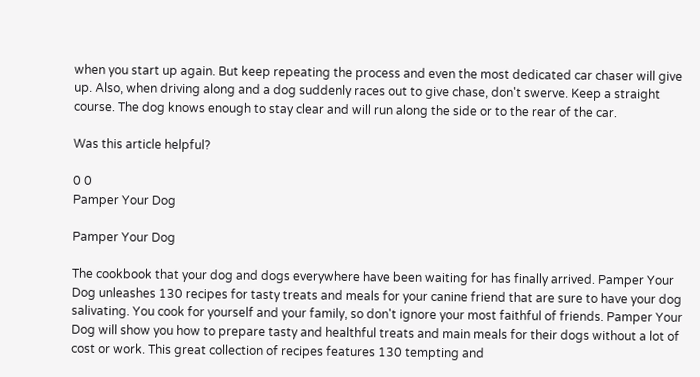when you start up again. But keep repeating the process and even the most dedicated car chaser will give up. Also, when driving along and a dog suddenly races out to give chase, don't swerve. Keep a straight course. The dog knows enough to stay clear and will run along the side or to the rear of the car.

Was this article helpful?

0 0
Pamper Your Dog

Pamper Your Dog

The cookbook that your dog and dogs everywhere have been waiting for has finally arrived. Pamper Your Dog unleashes 130 recipes for tasty treats and meals for your canine friend that are sure to have your dog salivating. You cook for yourself and your family, so don't ignore your most faithful of friends. Pamper Your Dog will show you how to prepare tasty and healthful treats and main meals for their dogs without a lot of cost or work. This great collection of recipes features 130 tempting and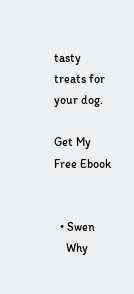tasty treats for your dog.

Get My Free Ebook


  • Swen
    Why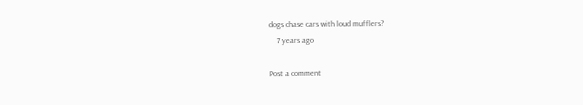dogs chase cars with loud mufflers?
    7 years ago

Post a comment